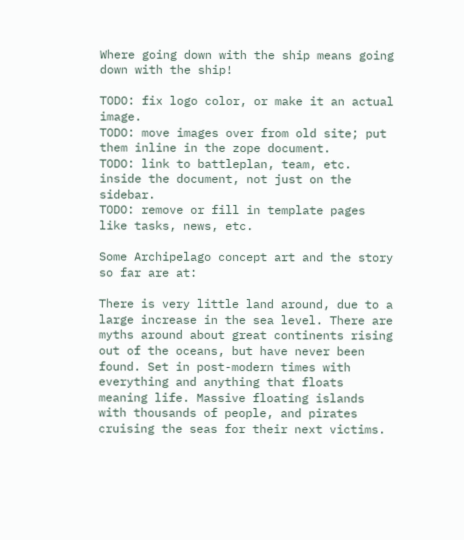Where going down with the ship means going down with the ship!

TODO: fix logo color, or make it an actual image.
TODO: move images over from old site; put them inline in the zope document.
TODO: link to battleplan, team, etc. inside the document, not just on the sidebar.
TODO: remove or fill in template pages like tasks, news, etc.

Some Archipelago concept art and the story so far are at:

There is very little land around, due to a large increase in the sea level. There are myths around about great continents rising out of the oceans, but have never been found. Set in post-modern times with everything and anything that floats meaning life. Massive floating islands with thousands of people, and pirates cruising the seas for their next victims.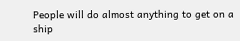People will do almost anything to get on a ship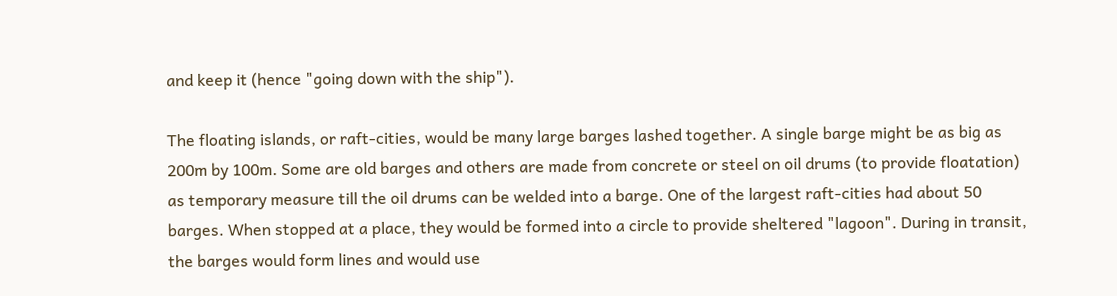and keep it (hence "going down with the ship").

The floating islands, or raft-cities, would be many large barges lashed together. A single barge might be as big as 200m by 100m. Some are old barges and others are made from concrete or steel on oil drums (to provide floatation) as temporary measure till the oil drums can be welded into a barge. One of the largest raft-cities had about 50 barges. When stopped at a place, they would be formed into a circle to provide sheltered "lagoon". During in transit, the barges would form lines and would use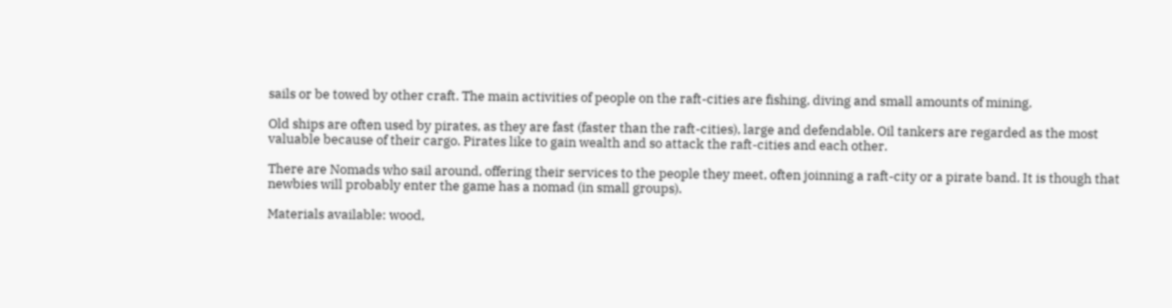sails or be towed by other craft. The main activities of people on the raft-cities are fishing, diving and small amounts of mining.

Old ships are often used by pirates, as they are fast (faster than the raft-cities), large and defendable. Oil tankers are regarded as the most valuable because of their cargo. Pirates like to gain wealth and so attack the raft-cities and each other.

There are Nomads who sail around, offering their services to the people they meet, often joinning a raft-city or a pirate band. It is though that newbies will probably enter the game has a nomad (in small groups).

Materials available: wood,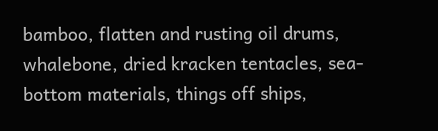bamboo, flatten and rusting oil drums, whalebone, dried kracken tentacles, sea-bottom materials, things off ships,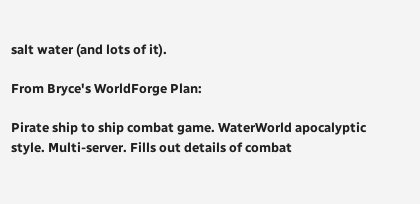salt water (and lots of it).

From Bryce's WorldForge Plan:

Pirate ship to ship combat game. WaterWorld apocalyptic style. Multi-server. Fills out details of combat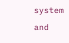system and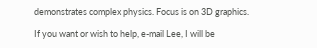demonstrates complex physics. Focus is on 3D graphics.

If you want or wish to help, e-mail Lee, I will be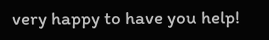very happy to have you help!